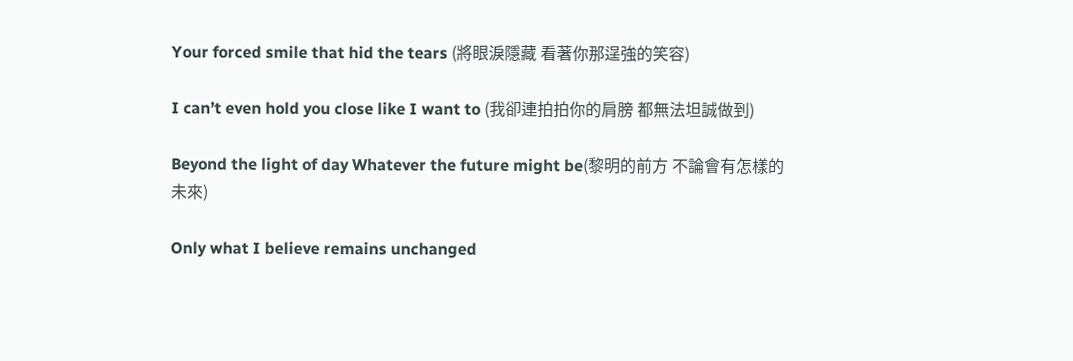Your forced smile that hid the tears (將眼淚隱藏 看著你那逞強的笑容)

I can’t even hold you close like I want to (我卻連拍拍你的肩膀 都無法坦誠做到)

Beyond the light of day Whatever the future might be(黎明的前方 不論會有怎樣的未來)

Only what I believe remains unchanged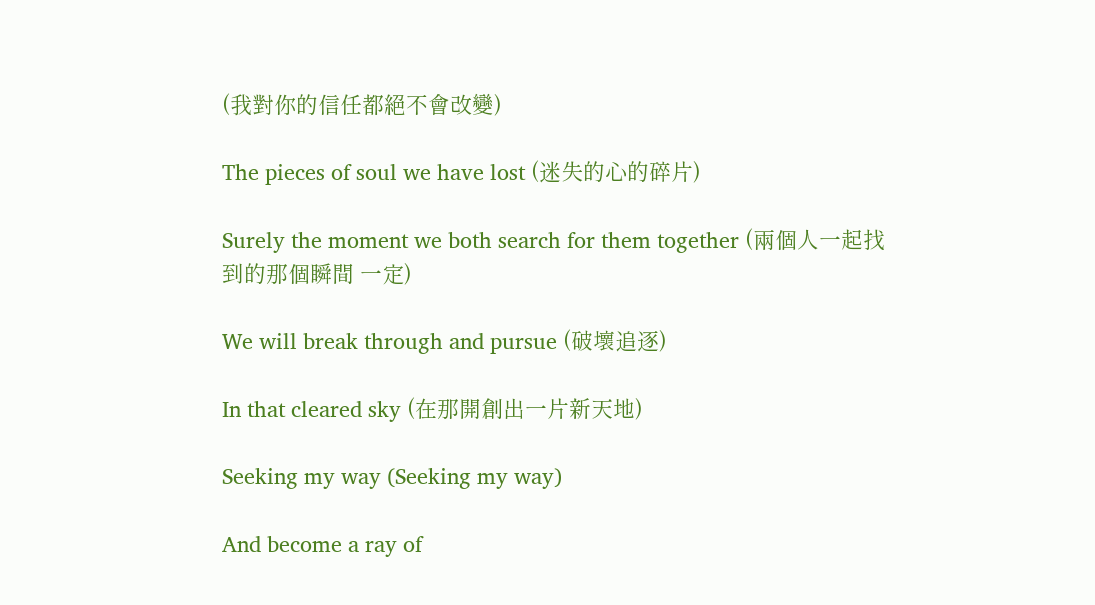(我對你的信任都絕不會改變)

The pieces of soul we have lost (迷失的心的碎片)

Surely the moment we both search for them together (兩個人一起找到的那個瞬間 一定)

We will break through and pursue (破壞追逐)

In that cleared sky (在那開創出一片新天地)

Seeking my way (Seeking my way)

And become a ray of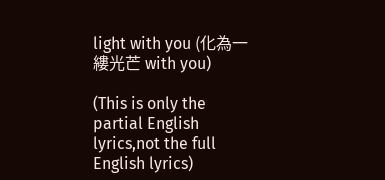light with you (化為一縷光芒 with you)

(This is only the partial English lyrics,not the full English lyrics)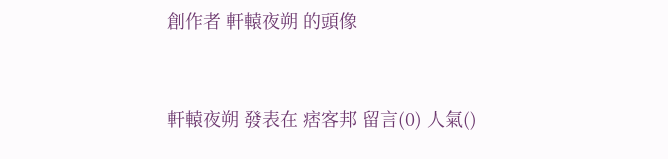創作者 軒轅夜朔 的頭像


軒轅夜朔 發表在 痞客邦 留言(0) 人氣()